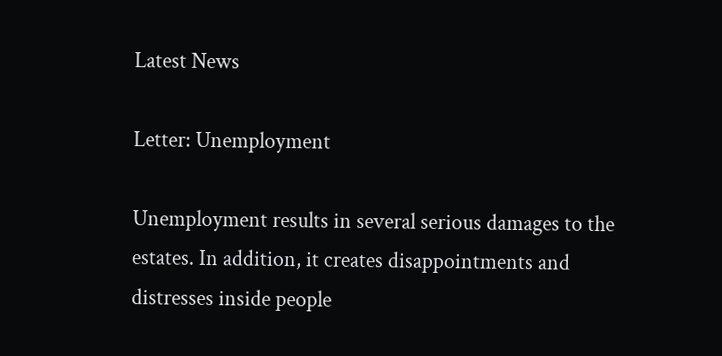Latest News

Letter: Unemployment

Unemployment results in several serious damages to the estates. In addition, it creates disappointments and distresses inside people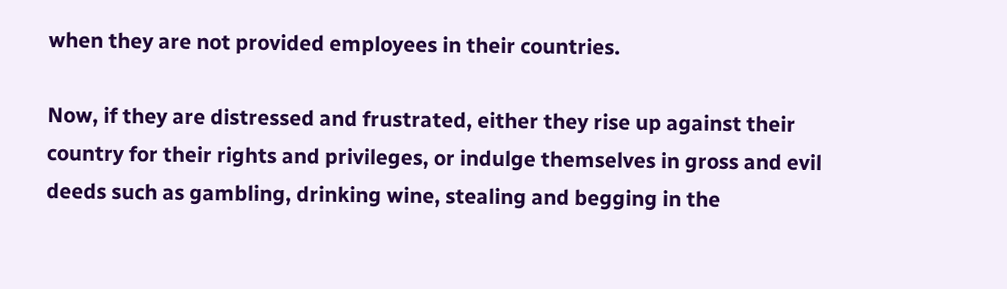when they are not provided employees in their countries.

Now, if they are distressed and frustrated, either they rise up against their country for their rights and privileges, or indulge themselves in gross and evil deeds such as gambling, drinking wine, stealing and begging in the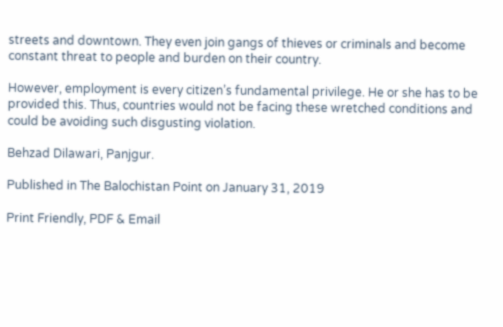streets and downtown. They even join gangs of thieves or criminals and become constant threat to people and burden on their country.

However, employment is every citizen’s fundamental privilege. He or she has to be provided this. Thus, countries would not be facing these wretched conditions and could be avoiding such disgusting violation.

Behzad Dilawari, Panjgur.

Published in The Balochistan Point on January 31, 2019

Print Friendly, PDF & Email